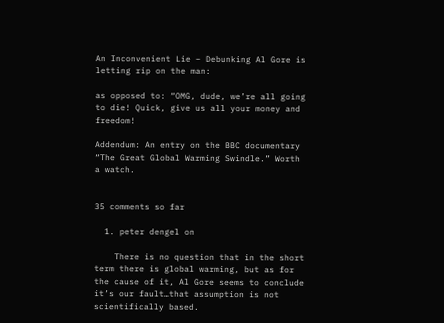An Inconvenient Lie – Debunking Al Gore is letting rip on the man:

as opposed to: “OMG, dude, we’re all going to die! Quick, give us all your money and freedom!

Addendum: An entry on the BBC documentary “The Great Global Warming Swindle.” Worth a watch.


35 comments so far

  1. peter dengel on

    There is no question that in the short term there is global warming, but as for the cause of it, Al Gore seems to conclude it’s our fault…that assumption is not scientifically based.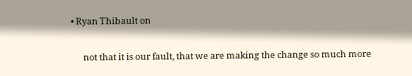• Ryan Thibault on

      not that it is our fault, that we are making the change so much more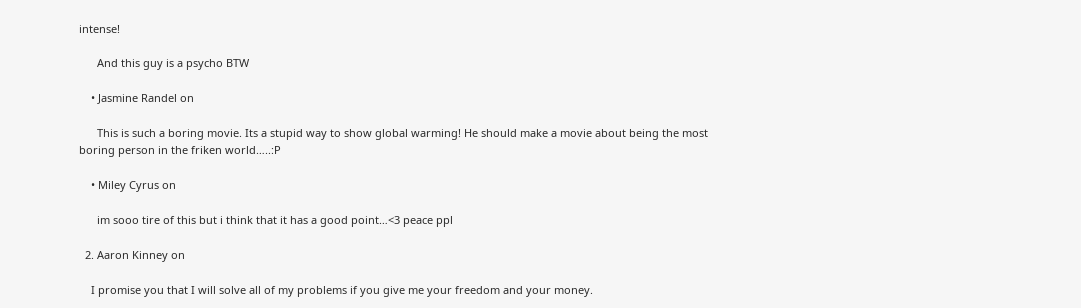intense!

      And this guy is a psycho BTW

    • Jasmine Randel on

      This is such a boring movie. Its a stupid way to show global warming! He should make a movie about being the most boring person in the friken world…..:P

    • Miley Cyrus on

      im sooo tire of this but i think that it has a good point…<3 peace ppl

  2. Aaron Kinney on

    I promise you that I will solve all of my problems if you give me your freedom and your money.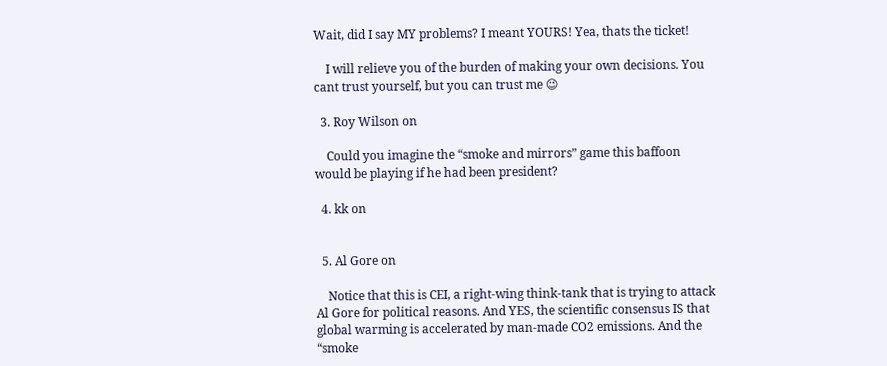Wait, did I say MY problems? I meant YOURS! Yea, thats the ticket!

    I will relieve you of the burden of making your own decisions. You cant trust yourself, but you can trust me 😉

  3. Roy Wilson on

    Could you imagine the “smoke and mirrors” game this baffoon would be playing if he had been president?

  4. kk on


  5. Al Gore on

    Notice that this is CEI, a right-wing think-tank that is trying to attack Al Gore for political reasons. And YES, the scientific consensus IS that global warming is accelerated by man-made CO2 emissions. And the “smoke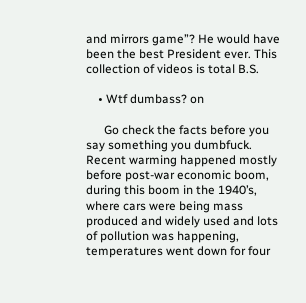and mirrors game”? He would have been the best President ever. This collection of videos is total B.S.

    • Wtf dumbass? on

      Go check the facts before you say something you dumbfuck. Recent warming happened mostly before post-war economic boom, during this boom in the 1940’s, where cars were being mass produced and widely used and lots of pollution was happening, temperatures went down for four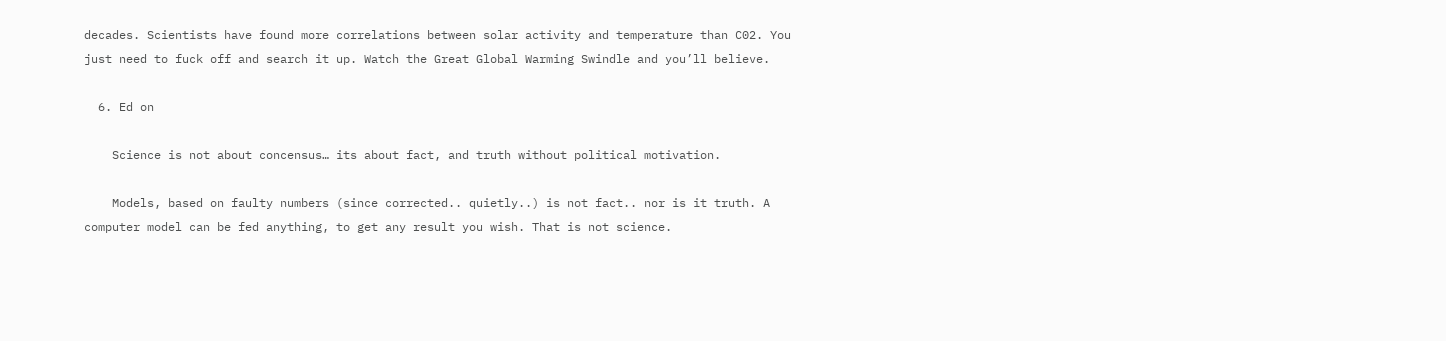decades. Scientists have found more correlations between solar activity and temperature than C02. You just need to fuck off and search it up. Watch the Great Global Warming Swindle and you’ll believe.

  6. Ed on

    Science is not about concensus… its about fact, and truth without political motivation.

    Models, based on faulty numbers (since corrected.. quietly..) is not fact.. nor is it truth. A computer model can be fed anything, to get any result you wish. That is not science.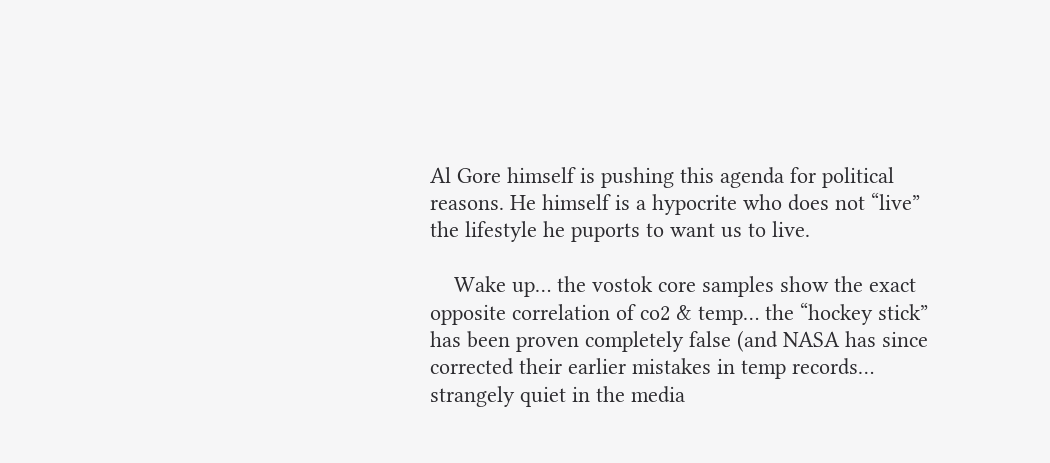Al Gore himself is pushing this agenda for political reasons. He himself is a hypocrite who does not “live” the lifestyle he puports to want us to live.

    Wake up… the vostok core samples show the exact opposite correlation of co2 & temp… the “hockey stick” has been proven completely false (and NASA has since corrected their earlier mistakes in temp records… strangely quiet in the media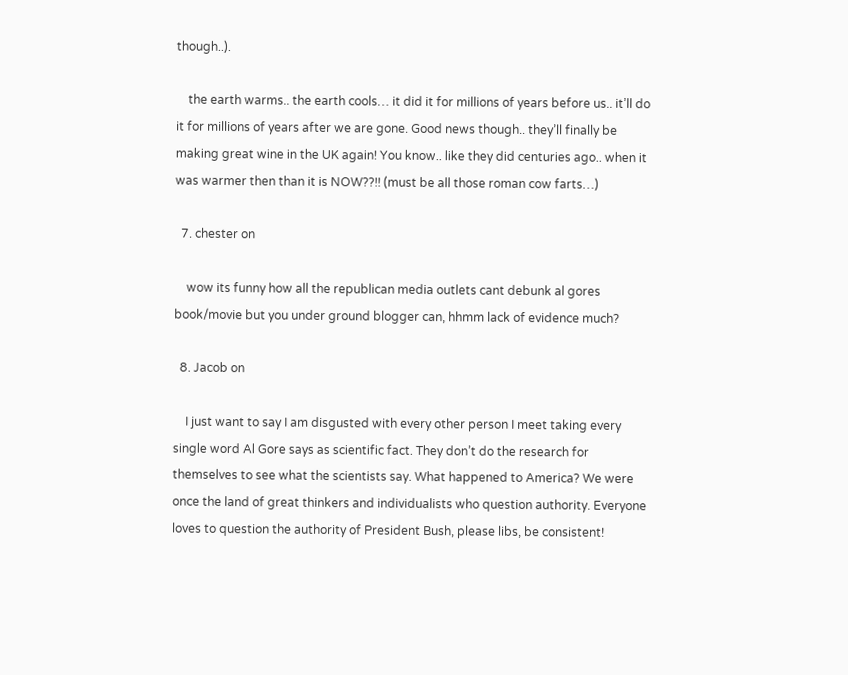though..).

    the earth warms.. the earth cools… it did it for millions of years before us.. it’ll do it for millions of years after we are gone. Good news though.. they’ll finally be making great wine in the UK again! You know.. like they did centuries ago.. when it was warmer then than it is NOW??!! (must be all those roman cow farts…)

  7. chester on

    wow its funny how all the republican media outlets cant debunk al gores book/movie but you under ground blogger can, hhmm lack of evidence much?

  8. Jacob on

    I just want to say I am disgusted with every other person I meet taking every single word Al Gore says as scientific fact. They don’t do the research for themselves to see what the scientists say. What happened to America? We were once the land of great thinkers and individualists who question authority. Everyone loves to question the authority of President Bush, please libs, be consistent!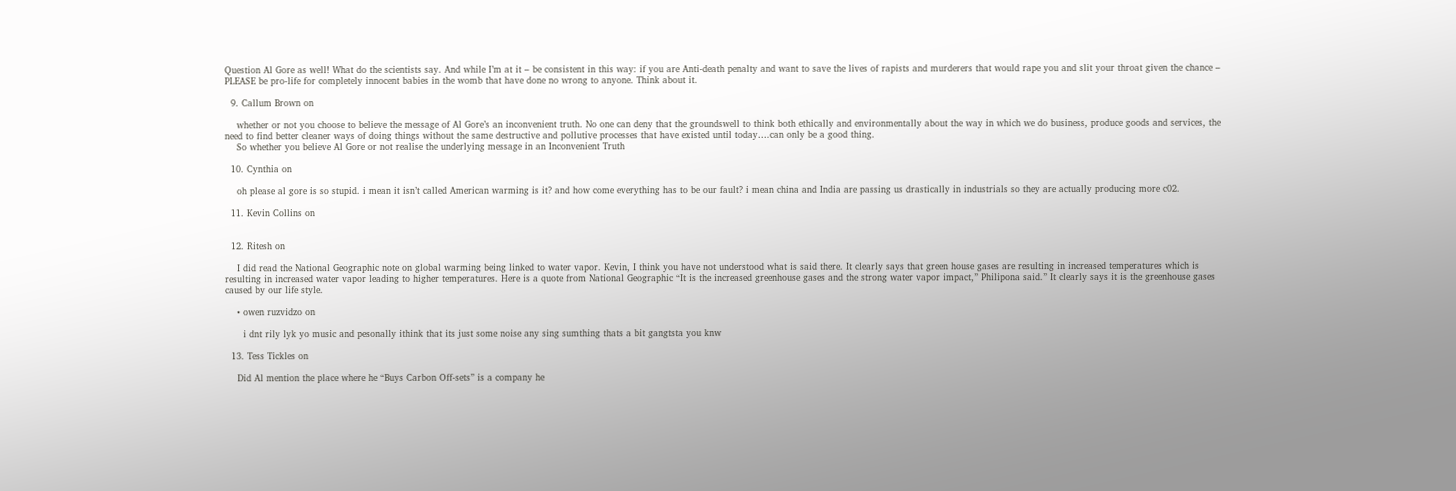Question Al Gore as well! What do the scientists say. And while I’m at it – be consistent in this way: if you are Anti-death penalty and want to save the lives of rapists and murderers that would rape you and slit your throat given the chance – PLEASE be pro-life for completely innocent babies in the womb that have done no wrong to anyone. Think about it.

  9. Callum Brown on

    whether or not you choose to believe the message of Al Gore’s an inconvenient truth. No one can deny that the groundswell to think both ethically and environmentally about the way in which we do business, produce goods and services, the need to find better cleaner ways of doing things without the same destructive and pollutive processes that have existed until today….can only be a good thing.
    So whether you believe Al Gore or not realise the underlying message in an Inconvenient Truth

  10. Cynthia on

    oh please al gore is so stupid. i mean it isn’t called American warming is it? and how come everything has to be our fault? i mean china and India are passing us drastically in industrials so they are actually producing more c02.

  11. Kevin Collins on


  12. Ritesh on

    I did read the National Geographic note on global warming being linked to water vapor. Kevin, I think you have not understood what is said there. It clearly says that green house gases are resulting in increased temperatures which is resulting in increased water vapor leading to higher temperatures. Here is a quote from National Geographic “It is the increased greenhouse gases and the strong water vapor impact,” Philipona said.” It clearly says it is the greenhouse gases caused by our life style.

    • owen ruzvidzo on

      i dnt rily lyk yo music and pesonally ithink that its just some noise any sing sumthing thats a bit gangtsta you knw

  13. Tess Tickles on

    Did Al mention the place where he “Buys Carbon Off-sets” is a company he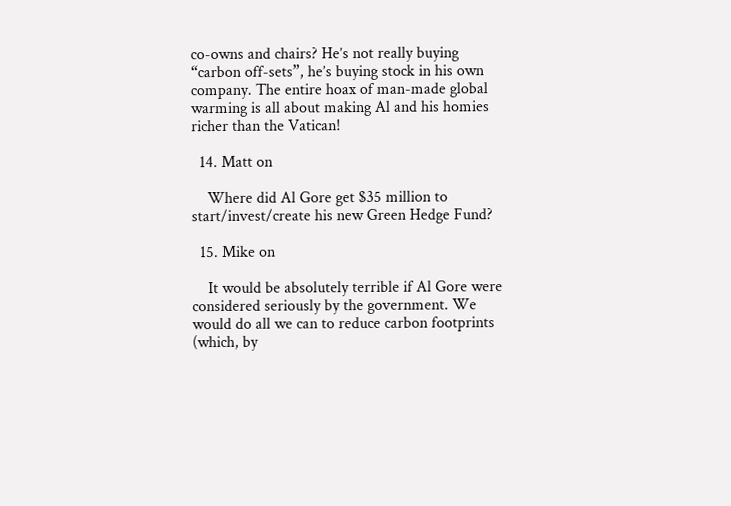co-owns and chairs? He’s not really buying “carbon off-sets”, he’s buying stock in his own company. The entire hoax of man-made global warming is all about making Al and his homies richer than the Vatican!

  14. Matt on

    Where did Al Gore get $35 million to start/invest/create his new Green Hedge Fund?

  15. Mike on

    It would be absolutely terrible if Al Gore were considered seriously by the government. We would do all we can to reduce carbon footprints (which, by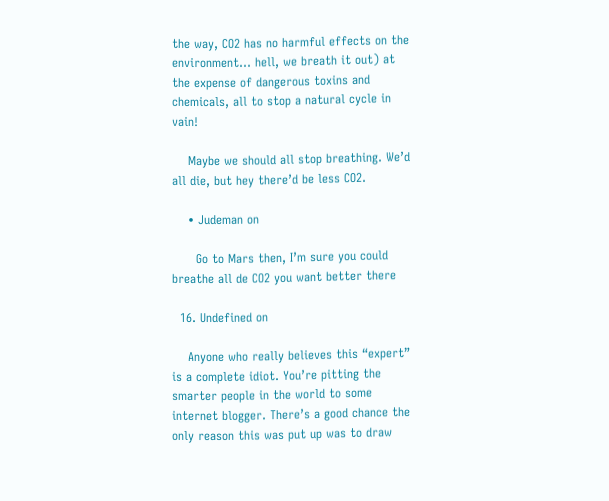the way, CO2 has no harmful effects on the environment… hell, we breath it out) at the expense of dangerous toxins and chemicals, all to stop a natural cycle in vain!

    Maybe we should all stop breathing. We’d all die, but hey there’d be less CO2.

    • Judeman on

      Go to Mars then, I’m sure you could breathe all de CO2 you want better there

  16. Undefined on

    Anyone who really believes this “expert” is a complete idiot. You’re pitting the smarter people in the world to some internet blogger. There’s a good chance the only reason this was put up was to draw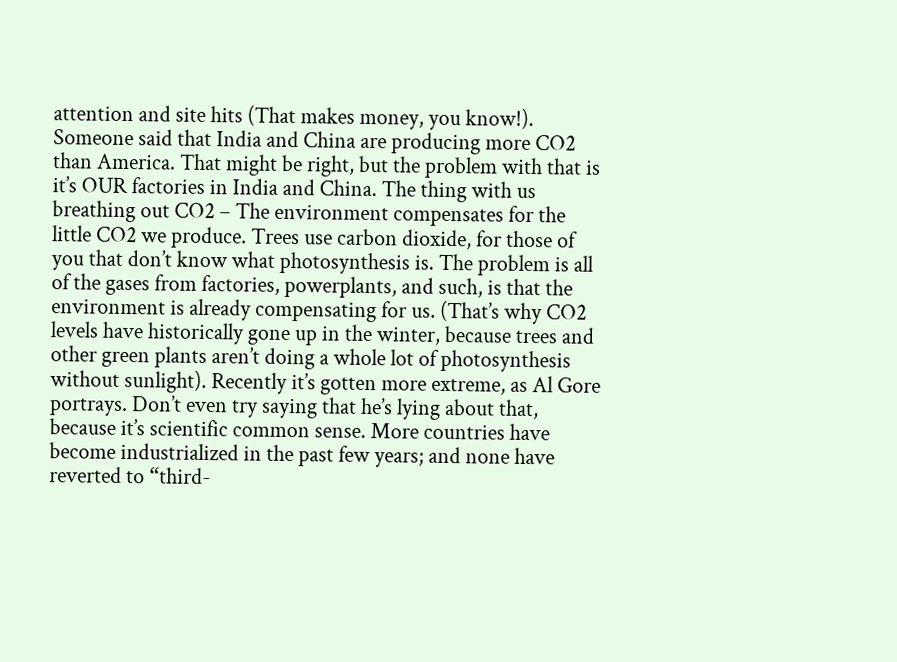attention and site hits (That makes money, you know!). Someone said that India and China are producing more CO2 than America. That might be right, but the problem with that is it’s OUR factories in India and China. The thing with us breathing out CO2 – The environment compensates for the little CO2 we produce. Trees use carbon dioxide, for those of you that don’t know what photosynthesis is. The problem is all of the gases from factories, powerplants, and such, is that the environment is already compensating for us. (That’s why CO2 levels have historically gone up in the winter, because trees and other green plants aren’t doing a whole lot of photosynthesis without sunlight). Recently it’s gotten more extreme, as Al Gore portrays. Don’t even try saying that he’s lying about that, because it’s scientific common sense. More countries have become industrialized in the past few years; and none have reverted to “third-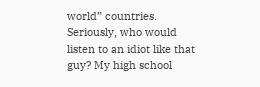world” countries. Seriously, who would listen to an idiot like that guy? My high school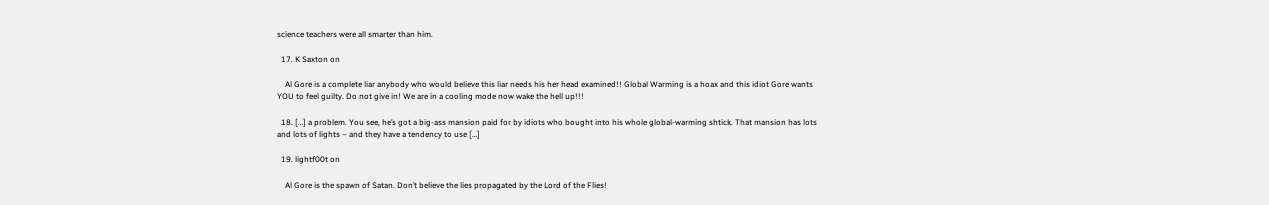science teachers were all smarter than him.

  17. K Saxton on

    Al Gore is a complete liar anybody who would believe this liar needs his her head examined!! Global Warming is a hoax and this idiot Gore wants YOU to feel guilty. Do not give in! We are in a cooling mode now wake the hell up!!!

  18. […] a problem. You see, he’s got a big-ass mansion paid for by idiots who bought into his whole global-warming shtick. That mansion has lots and lots of lights – and they have a tendency to use […]

  19. lightf00t on

    Al Gore is the spawn of Satan. Don’t believe the lies propagated by the Lord of the Flies!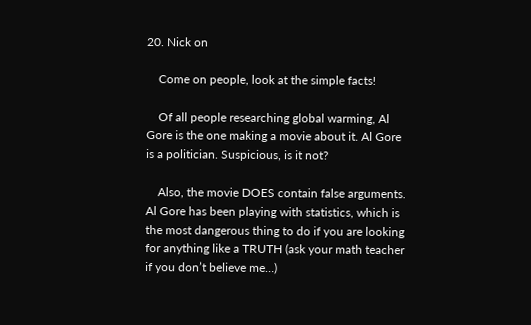20. Nick on

    Come on people, look at the simple facts!

    Of all people researching global warming, Al Gore is the one making a movie about it. Al Gore is a politician. Suspicious, is it not?

    Also, the movie DOES contain false arguments. Al Gore has been playing with statistics, which is the most dangerous thing to do if you are looking for anything like a TRUTH (ask your math teacher if you don’t believe me…)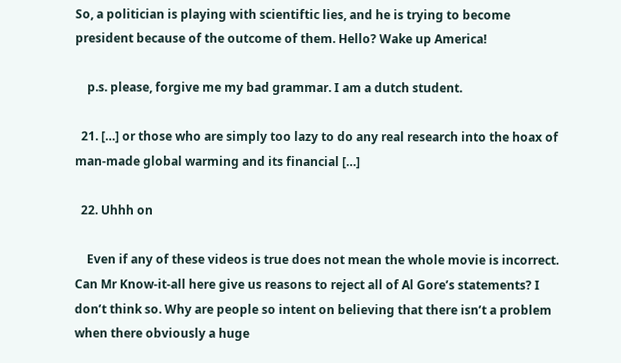So, a politician is playing with scientiftic lies, and he is trying to become president because of the outcome of them. Hello? Wake up America!

    p.s. please, forgive me my bad grammar. I am a dutch student.

  21. […] or those who are simply too lazy to do any real research into the hoax of man-made global warming and its financial […]

  22. Uhhh on

    Even if any of these videos is true does not mean the whole movie is incorrect. Can Mr Know-it-all here give us reasons to reject all of Al Gore’s statements? I don’t think so. Why are people so intent on believing that there isn’t a problem when there obviously a huge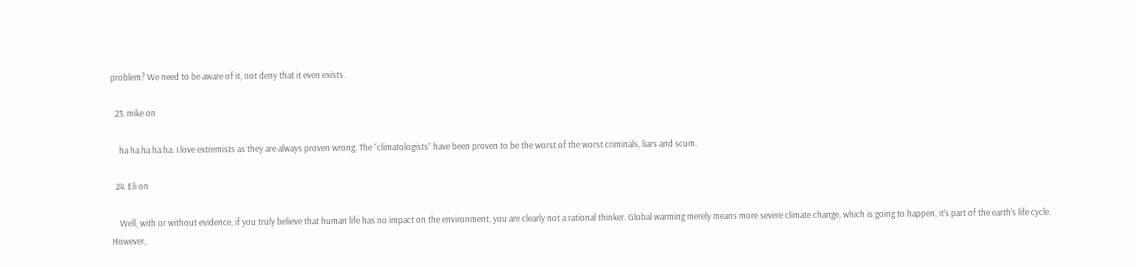problem? We need to be aware of it, not deny that it even exists.

  23. mike on

    ha ha ha ha ha. I love extremists as they are always proven wrong. The “climatologists” have been proven to be the worst of the worst criminals, liars and scum.

  24. Eli on

    Well, with or without evidence, if you truly believe that human life has no impact on the environment, you are clearly not a rational thinker. Global warming merely means more severe climate change, which is going to happen, it’s part of the earth’s life cycle. However,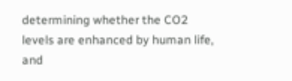determining whether the CO2 levels are enhanced by human life, and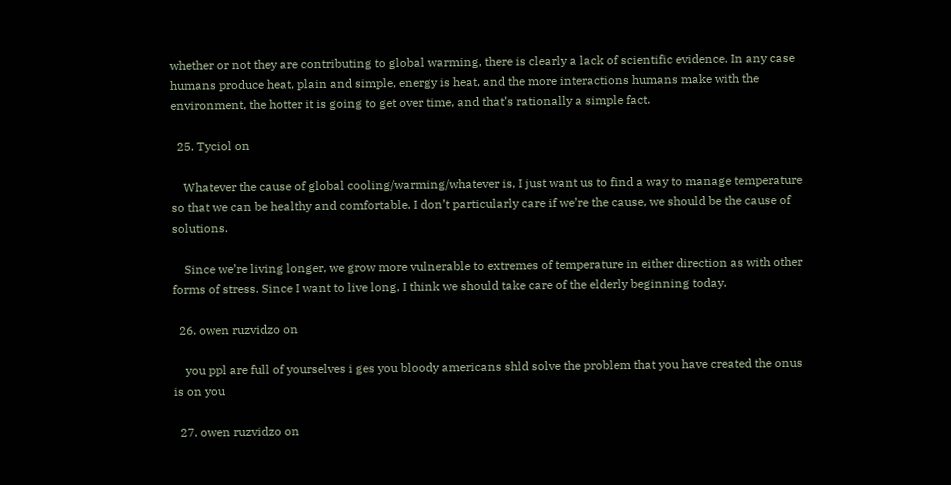whether or not they are contributing to global warming, there is clearly a lack of scientific evidence. In any case humans produce heat, plain and simple, energy is heat, and the more interactions humans make with the environment, the hotter it is going to get over time, and that’s rationally a simple fact.

  25. Tyciol on

    Whatever the cause of global cooling/warming/whatever is, I just want us to find a way to manage temperature so that we can be healthy and comfortable. I don’t particularly care if we’re the cause, we should be the cause of solutions.

    Since we’re living longer, we grow more vulnerable to extremes of temperature in either direction as with other forms of stress. Since I want to live long, I think we should take care of the elderly beginning today.

  26. owen ruzvidzo on

    you ppl are full of yourselves i ges you bloody americans shld solve the problem that you have created the onus is on you

  27. owen ruzvidzo on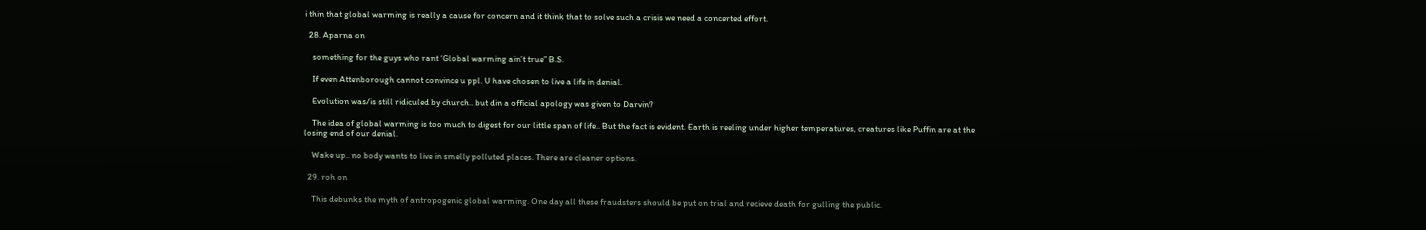i thin that global warming is really a cause for concern and it think that to solve such a crisis we need a concerted effort.

  28. Aparna on

    something for the guys who rant ‘Global warming ain’t true” B.S.

    If even Attenborough cannot convince u ppl. U have chosen to live a life in denial.

    Evolution was/is still ridiculed by church.. but din a official apology was given to Darvin?

    The idea of global warming is too much to digest for our little span of life.. But the fact is evident. Earth is reeling under higher temperatures, creatures like Puffin are at the losing end of our denial.

    Wake up.. no body wants to live in smelly polluted places. There are cleaner options.

  29. roh on

    This debunks the myth of antropogenic global warming. One day all these fraudsters should be put on trial and recieve death for gulling the public.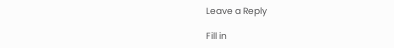Leave a Reply

Fill in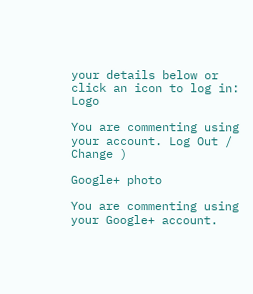your details below or click an icon to log in: Logo

You are commenting using your account. Log Out /  Change )

Google+ photo

You are commenting using your Google+ account.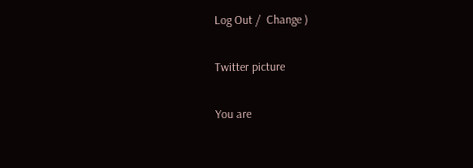Log Out /  Change )

Twitter picture

You are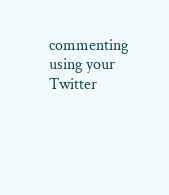commenting using your Twitter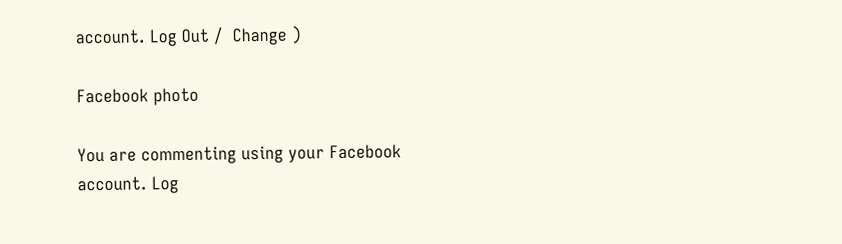account. Log Out /  Change )

Facebook photo

You are commenting using your Facebook account. Log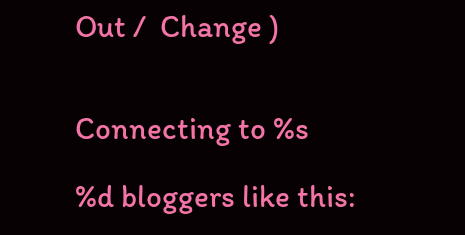Out /  Change )


Connecting to %s

%d bloggers like this: